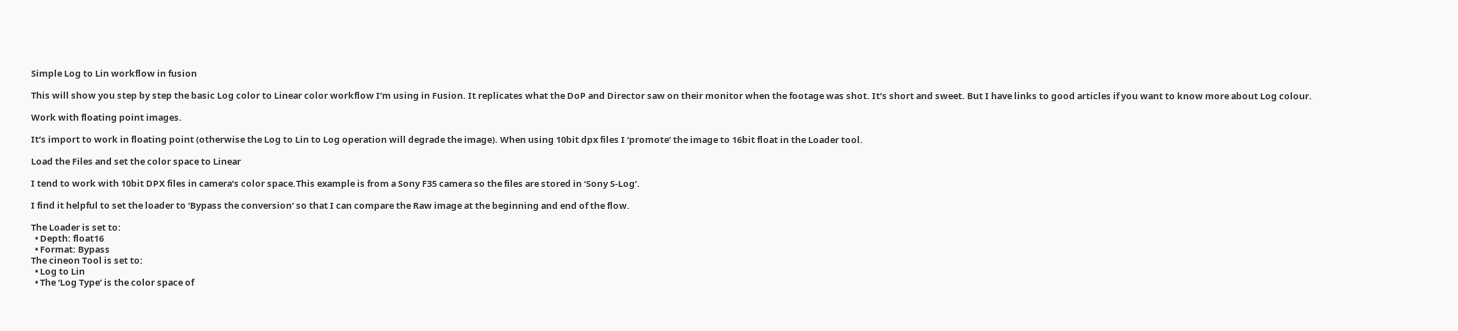Simple Log to Lin workflow in fusion

This will show you step by step the basic Log color to Linear color workflow I’m using in Fusion. It replicates what the DoP and Director saw on their monitor when the footage was shot. It’s short and sweet. But I have links to good articles if you want to know more about Log colour.

Work with floating point images.

It’s import to work in floating point (otherwise the Log to Lin to Log operation will degrade the image). When using 10bit dpx files I ‘promote’ the image to 16bit float in the Loader tool.

Load the Files and set the color space to Linear

I tend to work with 10bit DPX files in camera’s color space.This example is from a Sony F35 camera so the files are stored in ‘Sony S-Log’.

I find it helpful to set the loader to ‘Bypass the conversion’ so that I can compare the Raw image at the beginning and end of the flow.

The Loader is set to:
  • Depth: float16
  • Format: Bypass
The cineon Tool is set to:
  • Log to Lin
  • The ‘Log Type’ is the color space of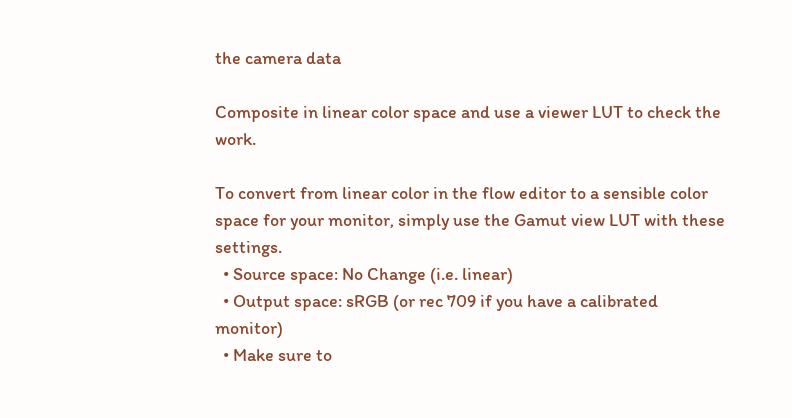the camera data

Composite in linear color space and use a viewer LUT to check the work.

To convert from linear color in the flow editor to a sensible color space for your monitor, simply use the Gamut view LUT with these settings.
  • Source space: No Change (i.e. linear)
  • Output space: sRGB (or rec 709 if you have a calibrated monitor)
  • Make sure to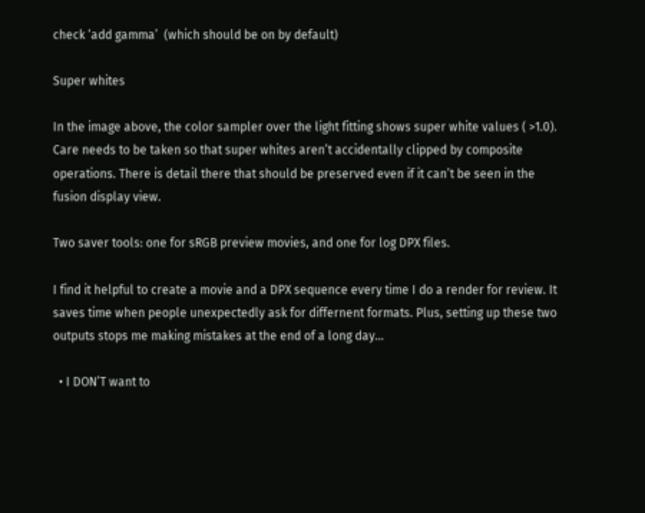check ‘add gamma’  (which should be on by default)

Super whites

In the image above, the color sampler over the light fitting shows super white values ( >1.0). Care needs to be taken so that super whites aren’t accidentally clipped by composite operations. There is detail there that should be preserved even if it can’t be seen in the fusion display view.

Two saver tools: one for sRGB preview movies, and one for log DPX files.

I find it helpful to create a movie and a DPX sequence every time I do a render for review. It saves time when people unexpectedly ask for differnent formats. Plus, setting up these two outputs stops me making mistakes at the end of a long day…

  • I DON’T want to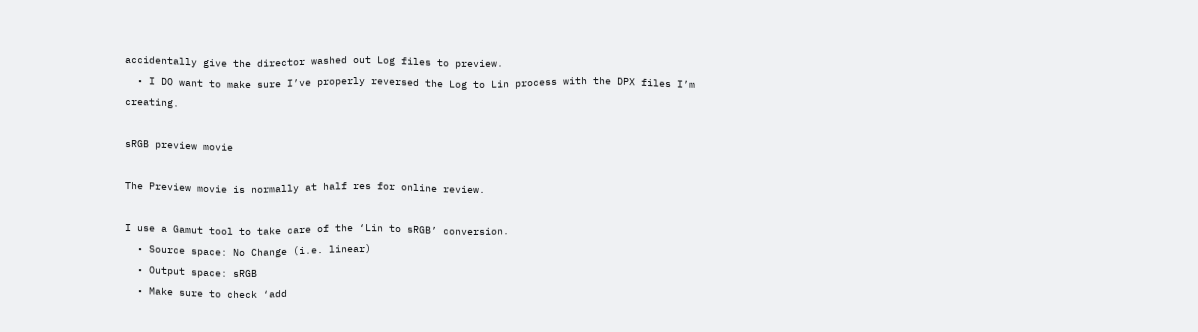accidentally give the director washed out Log files to preview.
  • I DO want to make sure I’ve properly reversed the Log to Lin process with the DPX files I’m creating.

sRGB preview movie

The Preview movie is normally at half res for online review.

I use a Gamut tool to take care of the ‘Lin to sRGB’ conversion.
  • Source space: No Change (i.e. linear)
  • Output space: sRGB
  • Make sure to check ‘add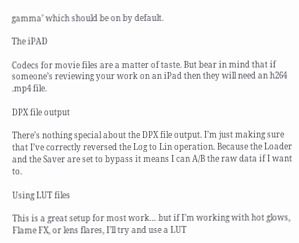gamma’ which should be on by default.

The iPAD

Codecs for movie files are a matter of taste. But bear in mind that if someone’s reviewing your work on an iPad then they will need an h264 .mp4 file.

DPX file output

There’s nothing special about the DPX file output. I’m just making sure that I’ve correctly reversed the Log to Lin operation. Because the Loader and the Saver are set to bypass it means I can A/B the raw data if I want to.

Using LUT files

This is a great setup for most work… but if I’m working with hot glows, Flame FX, or lens flares, I’ll try and use a LUT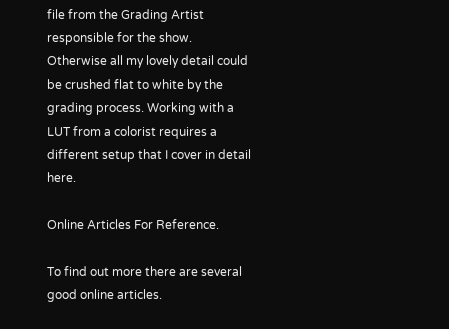file from the Grading Artist responsible for the show. Otherwise all my lovely detail could be crushed flat to white by the grading process. Working with a LUT from a colorist requires a different setup that I cover in detail here.

Online Articles For Reference.

To find out more there are several good online articles.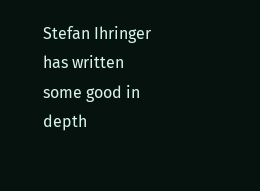Stefan Ihringer has written some good in depth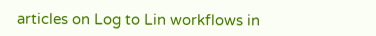articles on Log to Lin workflows in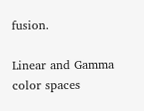fusion.

Linear and Gamma color spaces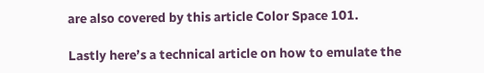are also covered by this article Color Space 101.

Lastly here’s a technical article on how to emulate the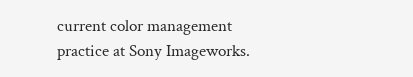current color management practice at Sony Imageworks.